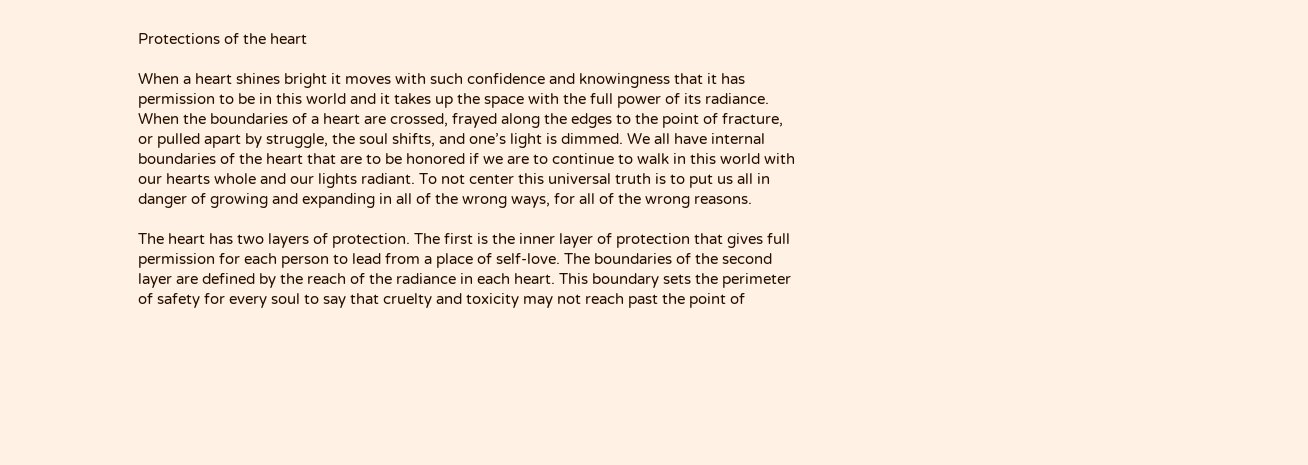Protections of the heart

When a heart shines bright it moves with such confidence and knowingness that it has permission to be in this world and it takes up the space with the full power of its radiance. When the boundaries of a heart are crossed, frayed along the edges to the point of fracture, or pulled apart by struggle, the soul shifts, and one’s light is dimmed. We all have internal boundaries of the heart that are to be honored if we are to continue to walk in this world with our hearts whole and our lights radiant. To not center this universal truth is to put us all in danger of growing and expanding in all of the wrong ways, for all of the wrong reasons.

The heart has two layers of protection. The first is the inner layer of protection that gives full permission for each person to lead from a place of self-love. The boundaries of the second layer are defined by the reach of the radiance in each heart. This boundary sets the perimeter of safety for every soul to say that cruelty and toxicity may not reach past the point of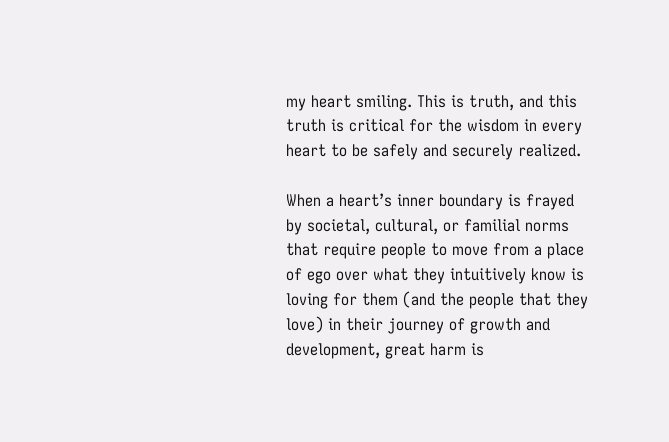my heart smiling. This is truth, and this truth is critical for the wisdom in every heart to be safely and securely realized.

When a heart’s inner boundary is frayed by societal, cultural, or familial norms that require people to move from a place of ego over what they intuitively know is loving for them (and the people that they love) in their journey of growth and development, great harm is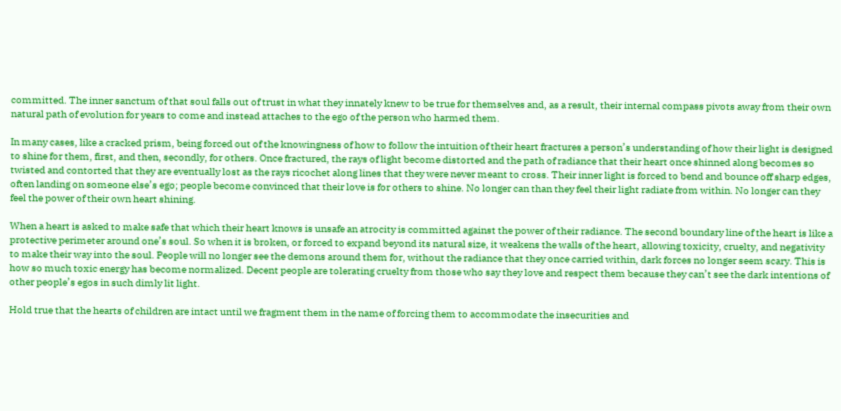committed. The inner sanctum of that soul falls out of trust in what they innately knew to be true for themselves and, as a result, their internal compass pivots away from their own natural path of evolution for years to come and instead attaches to the ego of the person who harmed them.

In many cases, like a cracked prism, being forced out of the knowingness of how to follow the intuition of their heart fractures a person’s understanding of how their light is designed to shine for them, first, and then, secondly, for others. Once fractured, the rays of light become distorted and the path of radiance that their heart once shinned along becomes so twisted and contorted that they are eventually lost as the rays ricochet along lines that they were never meant to cross. Their inner light is forced to bend and bounce off sharp edges, often landing on someone else’s ego; people become convinced that their love is for others to shine. No longer can than they feel their light radiate from within. No longer can they feel the power of their own heart shining.

When a heart is asked to make safe that which their heart knows is unsafe an atrocity is committed against the power of their radiance. The second boundary line of the heart is like a protective perimeter around one’s soul. So when it is broken, or forced to expand beyond its natural size, it weakens the walls of the heart, allowing toxicity, cruelty, and negativity to make their way into the soul. People will no longer see the demons around them for, without the radiance that they once carried within, dark forces no longer seem scary. This is how so much toxic energy has become normalized. Decent people are tolerating cruelty from those who say they love and respect them because they can’t see the dark intentions of other people’s egos in such dimly lit light.

Hold true that the hearts of children are intact until we fragment them in the name of forcing them to accommodate the insecurities and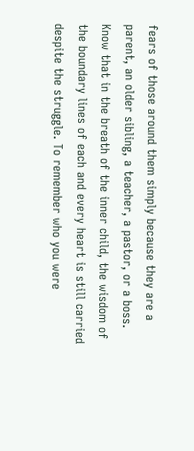fears of those around them simply because they are a parent, an older sibling, a teacher, a pastor, or a boss. Know that in the breath of the inner child, the wisdom of the boundary lines of each and every heart is still carried despite the struggle. To remember who you were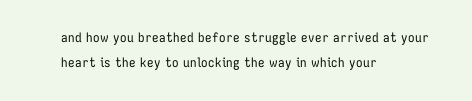and how you breathed before struggle ever arrived at your heart is the key to unlocking the way in which your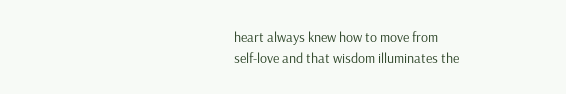heart always knew how to move from self-love and that wisdom illuminates the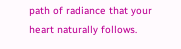path of radiance that your heart naturally follows.